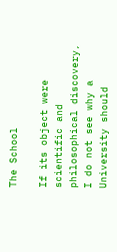The School

If its object were scientific and philosophical discovery, I do not see why a University should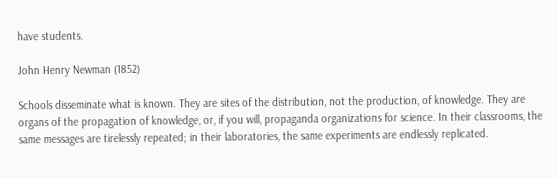have students.

John Henry Newman (1852)

Schools disseminate what is known. They are sites of the distribution, not the production, of knowledge. They are organs of the propagation of knowledge, or, if you will, propaganda organizations for science. In their classrooms, the same messages are tirelessly repeated; in their laboratories, the same experiments are endlessly replicated.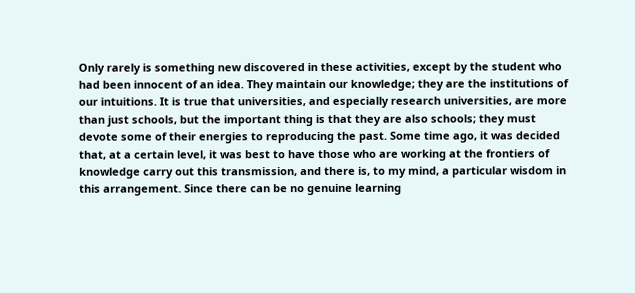Only rarely is something new discovered in these activities, except by the student who had been innocent of an idea. They maintain our knowledge; they are the institutions of our intuitions. It is true that universities, and especially research universities, are more than just schools, but the important thing is that they are also schools; they must devote some of their energies to reproducing the past. Some time ago, it was decided that, at a certain level, it was best to have those who are working at the frontiers of knowledge carry out this transmission, and there is, to my mind, a particular wisdom in this arrangement. Since there can be no genuine learning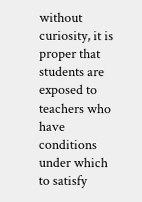without curiosity, it is proper that students are exposed to teachers who have conditions under which to satisfy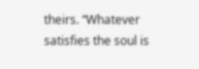theirs. “Whatever satisfies the soul is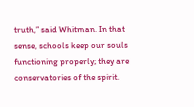truth,” said Whitman. In that sense, schools keep our souls functioning properly; they are conservatories of the spirit.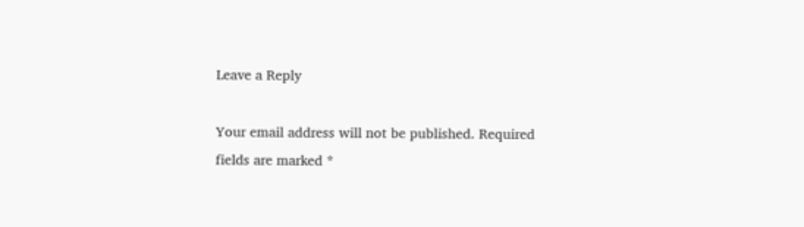Leave a Reply

Your email address will not be published. Required fields are marked *